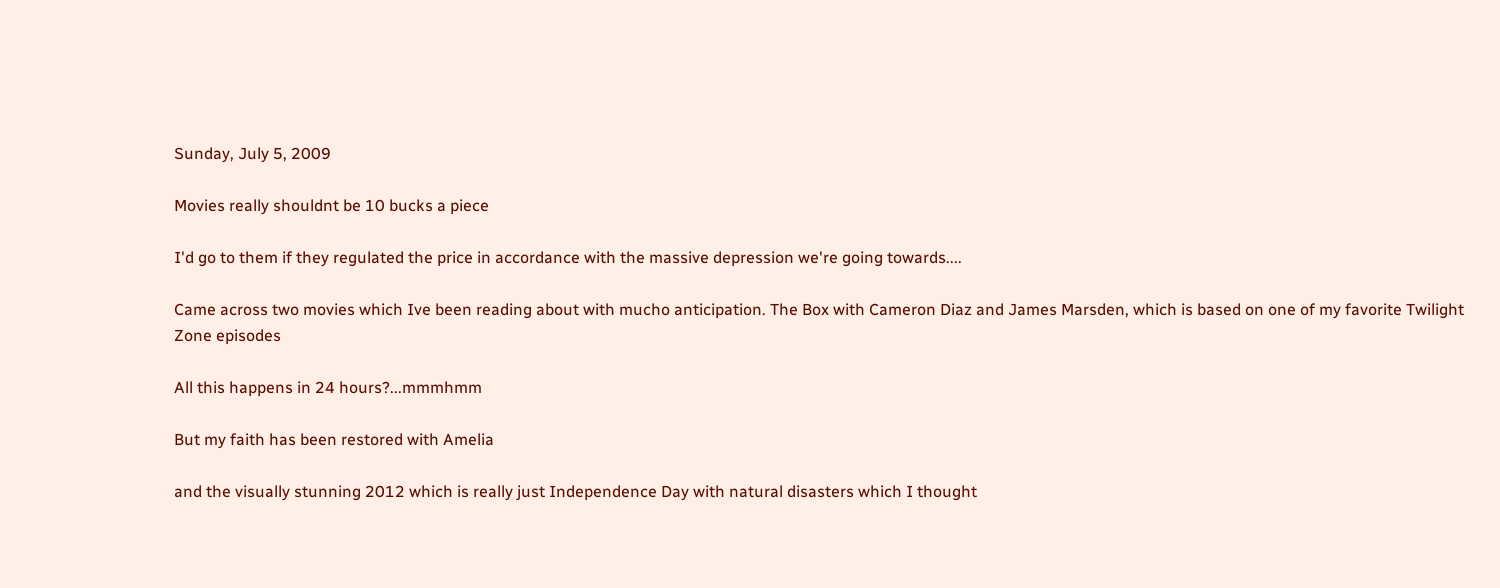Sunday, July 5, 2009

Movies really shouldnt be 10 bucks a piece

I'd go to them if they regulated the price in accordance with the massive depression we're going towards....

Came across two movies which Ive been reading about with mucho anticipation. The Box with Cameron Diaz and James Marsden, which is based on one of my favorite Twilight Zone episodes

All this happens in 24 hours?...mmmhmm

But my faith has been restored with Amelia

and the visually stunning 2012 which is really just Independence Day with natural disasters which I thought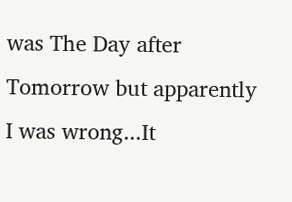was The Day after Tomorrow but apparently I was wrong...It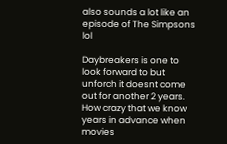also sounds a lot like an episode of The Simpsons lol

Daybreakers is one to look forward to but unforch it doesnt come out for another 2 years. How crazy that we know years in advance when movies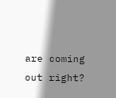are coming out right?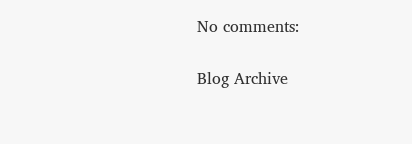No comments:

Blog Archive